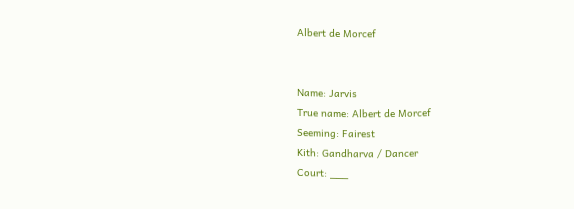Albert de Morcef


Name: Jarvis
True name: Albert de Morcef
Seeming: Fairest
Kith: Gandharva / Dancer
Court: ___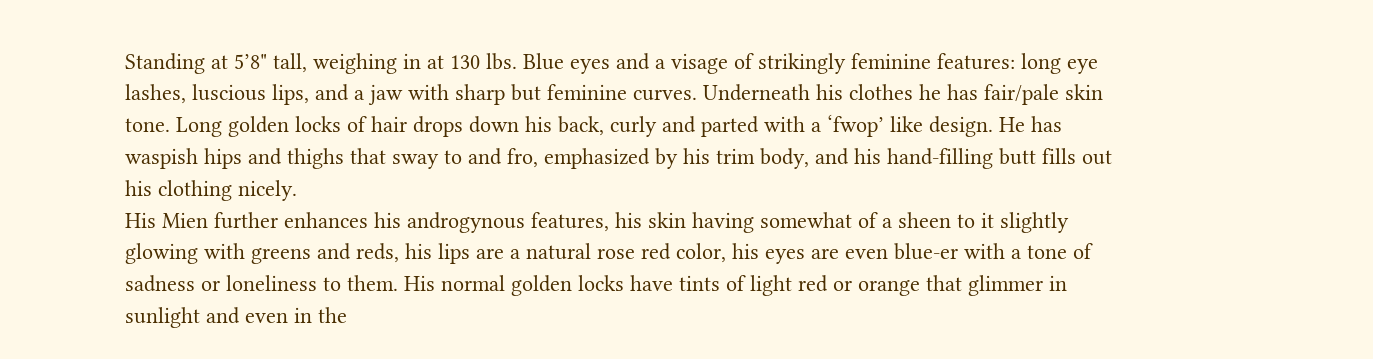Standing at 5’8" tall, weighing in at 130 lbs. Blue eyes and a visage of strikingly feminine features: long eye lashes, luscious lips, and a jaw with sharp but feminine curves. Underneath his clothes he has fair/pale skin tone. Long golden locks of hair drops down his back, curly and parted with a ‘fwop’ like design. He has waspish hips and thighs that sway to and fro, emphasized by his trim body, and his hand-filling butt fills out his clothing nicely.
His Mien further enhances his androgynous features, his skin having somewhat of a sheen to it slightly glowing with greens and reds, his lips are a natural rose red color, his eyes are even blue-er with a tone of sadness or loneliness to them. His normal golden locks have tints of light red or orange that glimmer in sunlight and even in the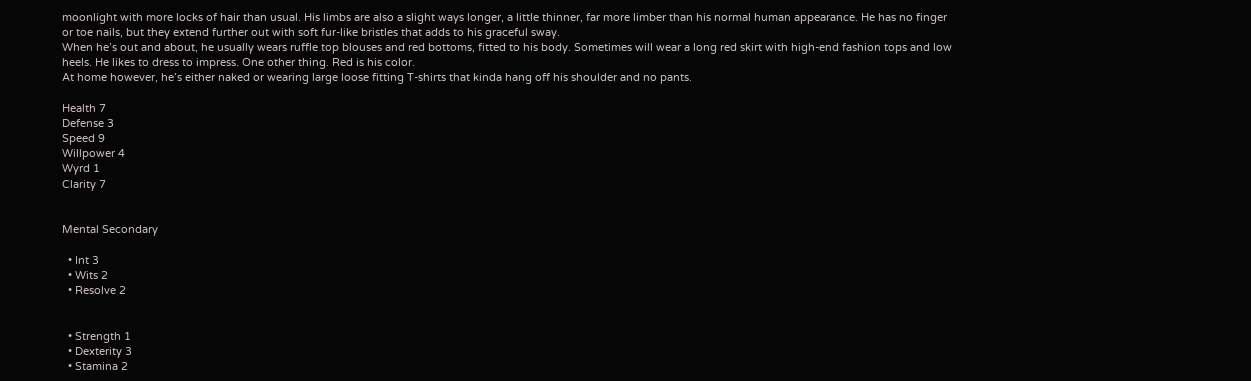moonlight with more locks of hair than usual. His limbs are also a slight ways longer, a little thinner, far more limber than his normal human appearance. He has no finger or toe nails, but they extend further out with soft fur-like bristles that adds to his graceful sway.
When he’s out and about, he usually wears ruffle top blouses and red bottoms, fitted to his body. Sometimes will wear a long red skirt with high-end fashion tops and low heels. He likes to dress to impress. One other thing. Red is his color.
At home however, he’s either naked or wearing large loose fitting T-shirts that kinda hang off his shoulder and no pants.

Health 7
Defense 3
Speed 9
Willpower 4
Wyrd 1
Clarity 7


Mental Secondary

  • Int 3
  • Wits 2
  • Resolve 2


  • Strength 1
  • Dexterity 3
  • Stamina 2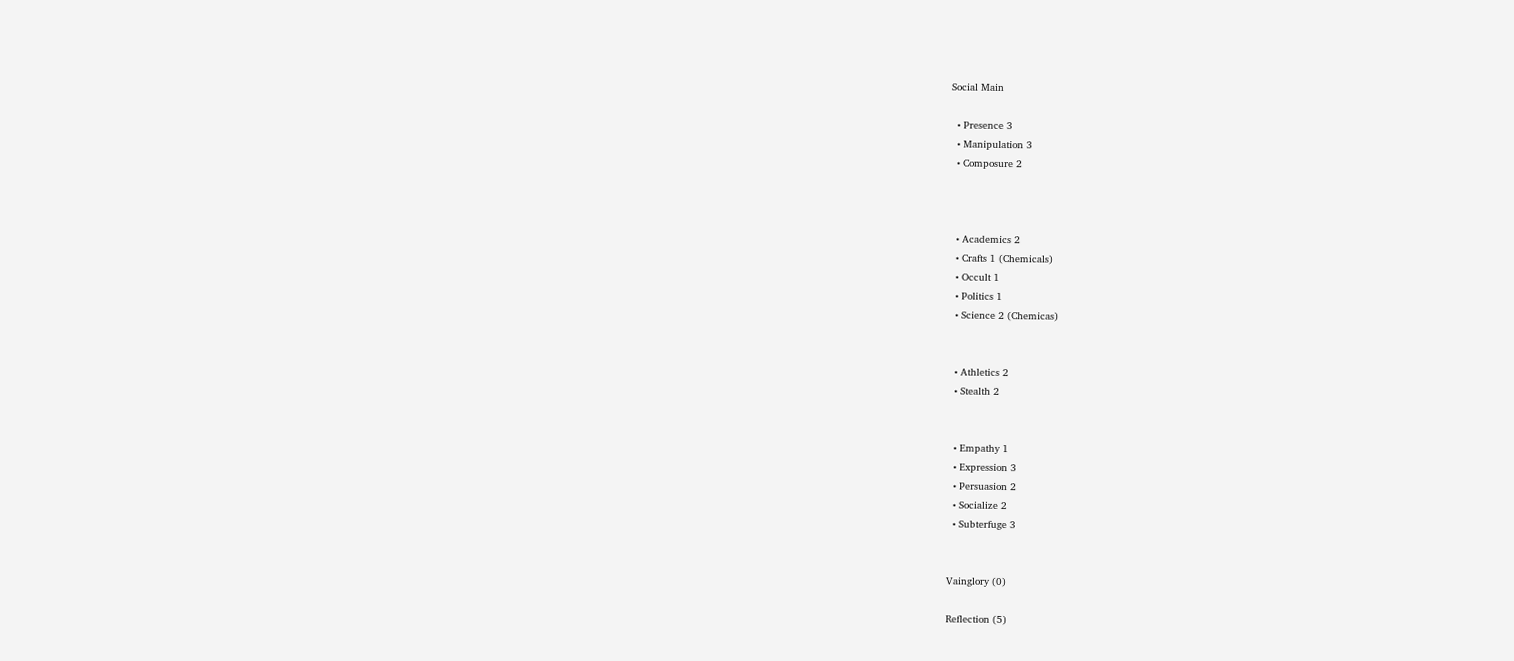Social Main

  • Presence 3
  • Manipulation 3
  • Composure 2



  • Academics 2
  • Crafts 1 (Chemicals)
  • Occult 1
  • Politics 1
  • Science 2 (Chemicas)


  • Athletics 2
  • Stealth 2


  • Empathy 1
  • Expression 3
  • Persuasion 2
  • Socialize 2
  • Subterfuge 3


Vainglory (0)

Reflection (5)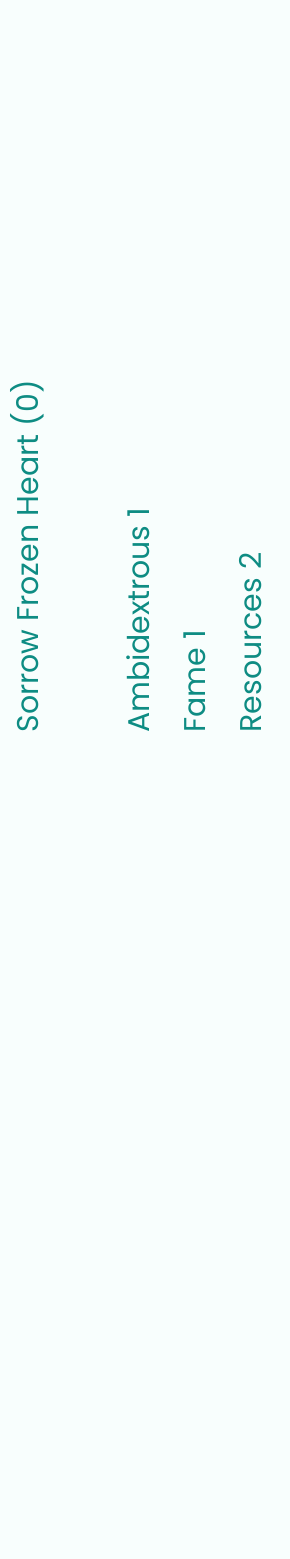Sorrow Frozen Heart (0)

Ambidextrous 1
Fame 1
Resources 2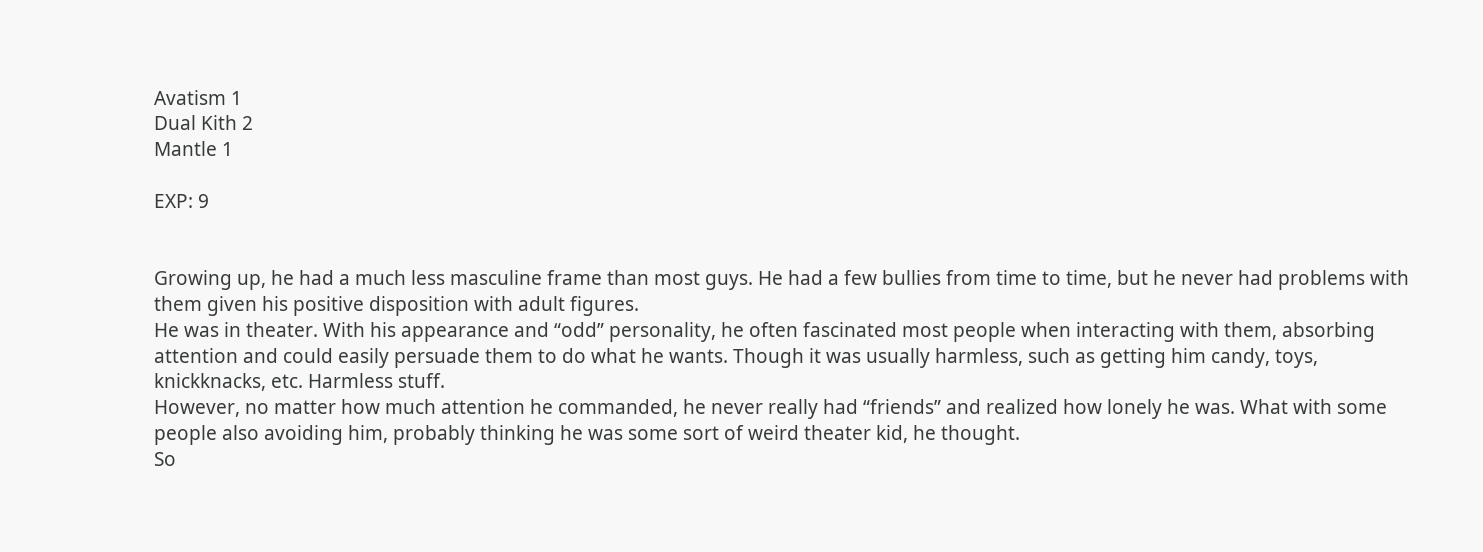Avatism 1
Dual Kith 2
Mantle 1

EXP: 9


Growing up, he had a much less masculine frame than most guys. He had a few bullies from time to time, but he never had problems with them given his positive disposition with adult figures.
He was in theater. With his appearance and “odd” personality, he often fascinated most people when interacting with them, absorbing attention and could easily persuade them to do what he wants. Though it was usually harmless, such as getting him candy, toys, knickknacks, etc. Harmless stuff.
However, no matter how much attention he commanded, he never really had “friends” and realized how lonely he was. What with some people also avoiding him, probably thinking he was some sort of weird theater kid, he thought.
So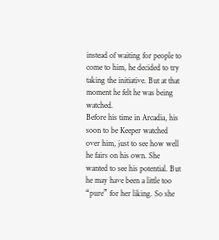instead of waiting for people to come to him, he decided to try taking the initiative. But at that moment he felt he was being watched.
Before his time in Arcadia, his soon to be Keeper watched over him, just to see how well he fairs on his own. She wanted to see his potential. But he may have been a little too “pure” for her liking. So she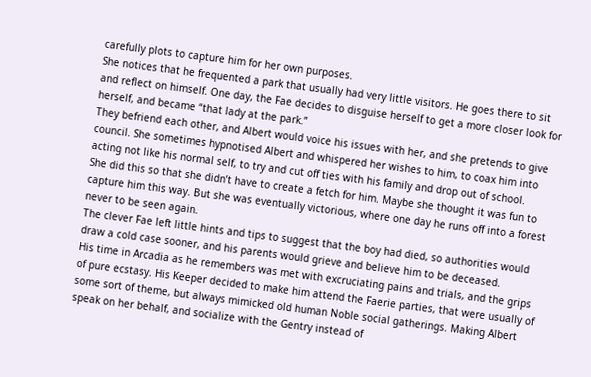carefully plots to capture him for her own purposes.
She notices that he frequented a park that usually had very little visitors. He goes there to sit and reflect on himself. One day, the Fae decides to disguise herself to get a more closer look for herself, and became “that lady at the park.”
They befriend each other, and Albert would voice his issues with her, and she pretends to give council. She sometimes hypnotised Albert and whispered her wishes to him, to coax him into acting not like his normal self, to try and cut off ties with his family and drop out of school.
She did this so that she didn’t have to create a fetch for him. Maybe she thought it was fun to capture him this way. But she was eventually victorious, where one day he runs off into a forest never to be seen again.
The clever Fae left little hints and tips to suggest that the boy had died, so authorities would draw a cold case sooner, and his parents would grieve and believe him to be deceased.
His time in Arcadia as he remembers was met with excruciating pains and trials, and the grips of pure ecstasy. His Keeper decided to make him attend the Faerie parties, that were usually of some sort of theme, but always mimicked old human Noble social gatherings. Making Albert speak on her behalf, and socialize with the Gentry instead of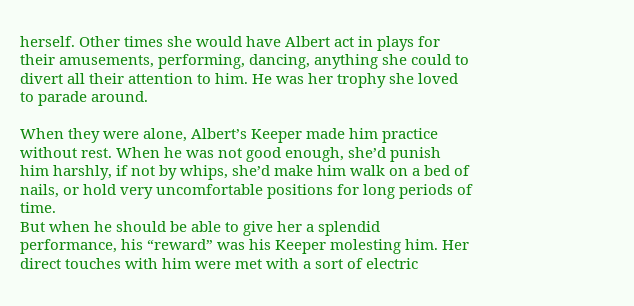herself. Other times she would have Albert act in plays for their amusements, performing, dancing, anything she could to divert all their attention to him. He was her trophy she loved to parade around.

When they were alone, Albert’s Keeper made him practice without rest. When he was not good enough, she’d punish him harshly, if not by whips, she’d make him walk on a bed of nails, or hold very uncomfortable positions for long periods of time.
But when he should be able to give her a splendid performance, his “reward” was his Keeper molesting him. Her direct touches with him were met with a sort of electric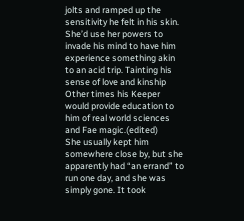jolts and ramped up the sensitivity he felt in his skin. She’d use her powers to invade his mind to have him experience something akin to an acid trip. Tainting his sense of love and kinship
Other times his Keeper would provide education to him of real world sciences and Fae magic.(edited)
She usually kept him somewhere close by, but she apparently had “an errand” to run one day, and she was simply gone. It took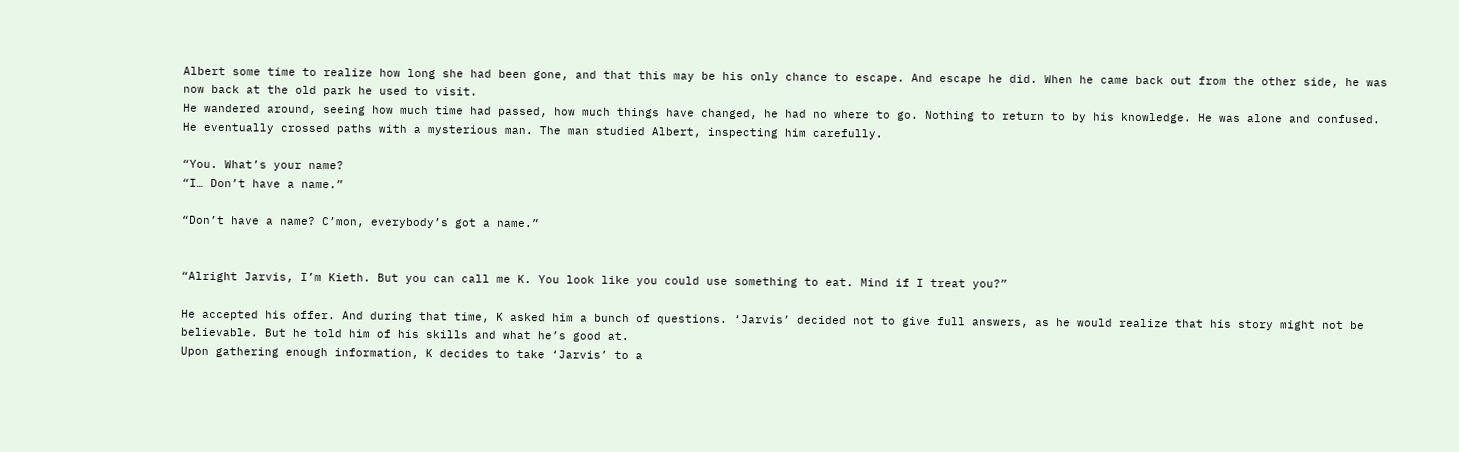Albert some time to realize how long she had been gone, and that this may be his only chance to escape. And escape he did. When he came back out from the other side, he was now back at the old park he used to visit.
He wandered around, seeing how much time had passed, how much things have changed, he had no where to go. Nothing to return to by his knowledge. He was alone and confused.
He eventually crossed paths with a mysterious man. The man studied Albert, inspecting him carefully.

“You. What’s your name?
“I… Don’t have a name.”

“Don’t have a name? C’mon, everybody’s got a name.”


“Alright Jarvis, I’m Kieth. But you can call me K. You look like you could use something to eat. Mind if I treat you?”

He accepted his offer. And during that time, K asked him a bunch of questions. ‘Jarvis’ decided not to give full answers, as he would realize that his story might not be believable. But he told him of his skills and what he’s good at.
Upon gathering enough information, K decides to take ‘Jarvis’ to a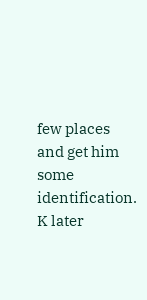few places and get him some identification. K later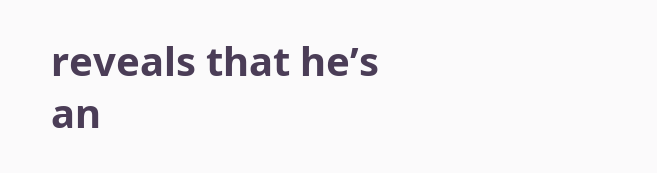reveals that he’s an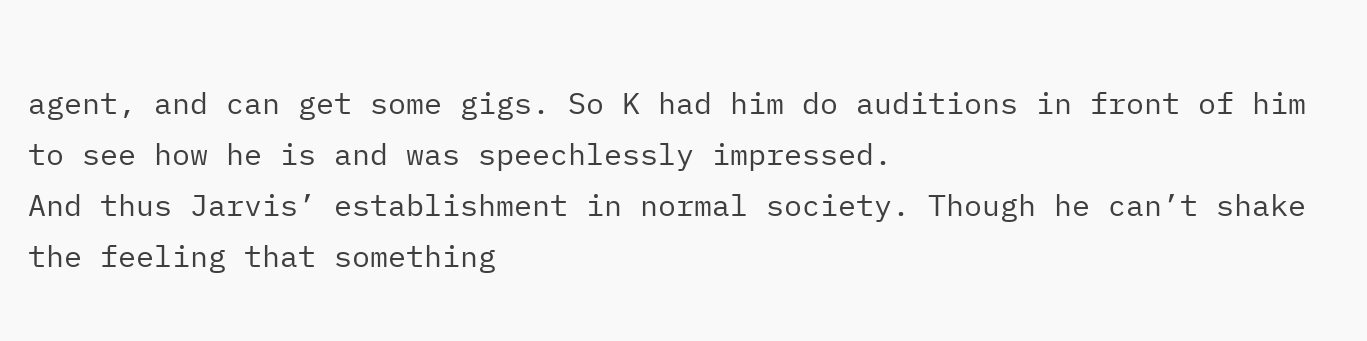agent, and can get some gigs. So K had him do auditions in front of him to see how he is and was speechlessly impressed.
And thus Jarvis’ establishment in normal society. Though he can’t shake the feeling that something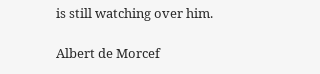is still watching over him.

Albert de Morcef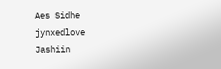Aes Sidhe jynxedlove Jashiin